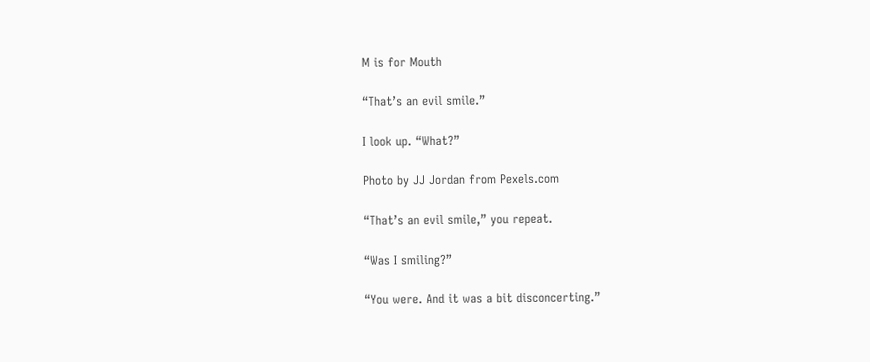M is for Mouth

“That’s an evil smile.”

I look up. “What?”

Photo by JJ Jordan from Pexels.com

“That’s an evil smile,” you repeat.

“Was I smiling?”

“You were. And it was a bit disconcerting.”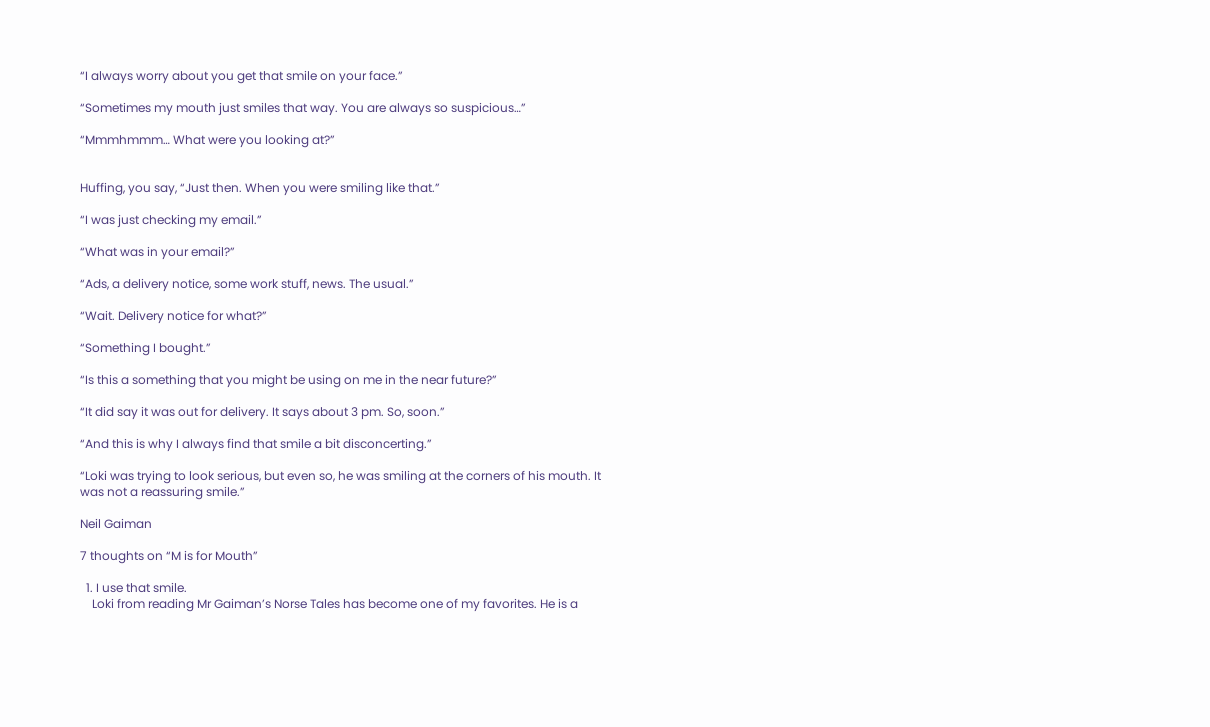“I always worry about you get that smile on your face.”

“Sometimes my mouth just smiles that way. You are always so suspicious…”

“Mmmhmmm… What were you looking at?”


Huffing, you say, “Just then. When you were smiling like that.”

“I was just checking my email.”

“What was in your email?”

“Ads, a delivery notice, some work stuff, news. The usual.”

“Wait. Delivery notice for what?”

“Something I bought.”

“Is this a something that you might be using on me in the near future?”

“It did say it was out for delivery. It says about 3 pm. So, soon.”

“And this is why I always find that smile a bit disconcerting.”

“Loki was trying to look serious, but even so, he was smiling at the corners of his mouth. It was not a reassuring smile.”

Neil Gaiman

7 thoughts on “M is for Mouth”

  1. I use that smile.
    Loki from reading Mr Gaiman’s Norse Tales has become one of my favorites. He is a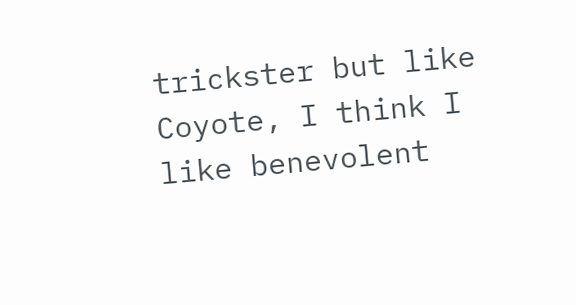trickster but like Coyote, I think I like benevolent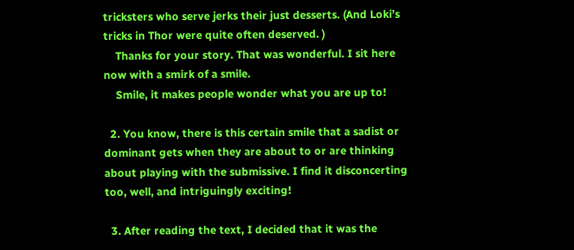tricksters who serve jerks their just desserts. (And Loki’s tricks in Thor were quite often deserved. )
    Thanks for your story. That was wonderful. I sit here now with a smirk of a smile.
    Smile, it makes people wonder what you are up to!

  2. You know, there is this certain smile that a sadist or dominant gets when they are about to or are thinking about playing with the submissive. I find it disconcerting too, well, and intriguingly exciting!

  3. After reading the text, I decided that it was the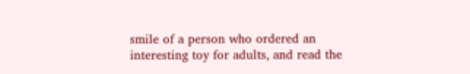smile of a person who ordered an interesting toy for adults, and read the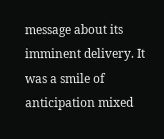message about its imminent delivery. It was a smile of anticipation mixed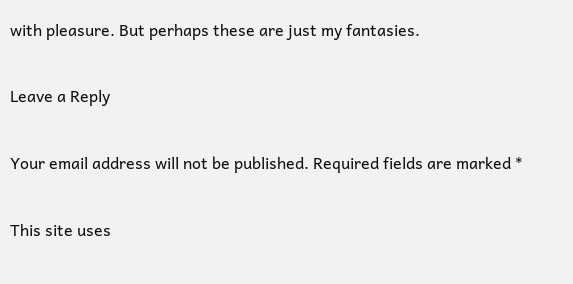with pleasure. But perhaps these are just my fantasies.

Leave a Reply

Your email address will not be published. Required fields are marked *

This site uses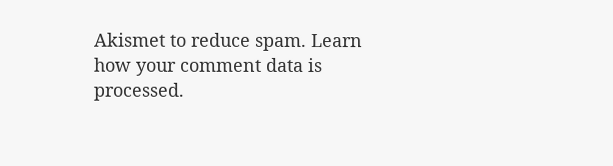Akismet to reduce spam. Learn how your comment data is processed.